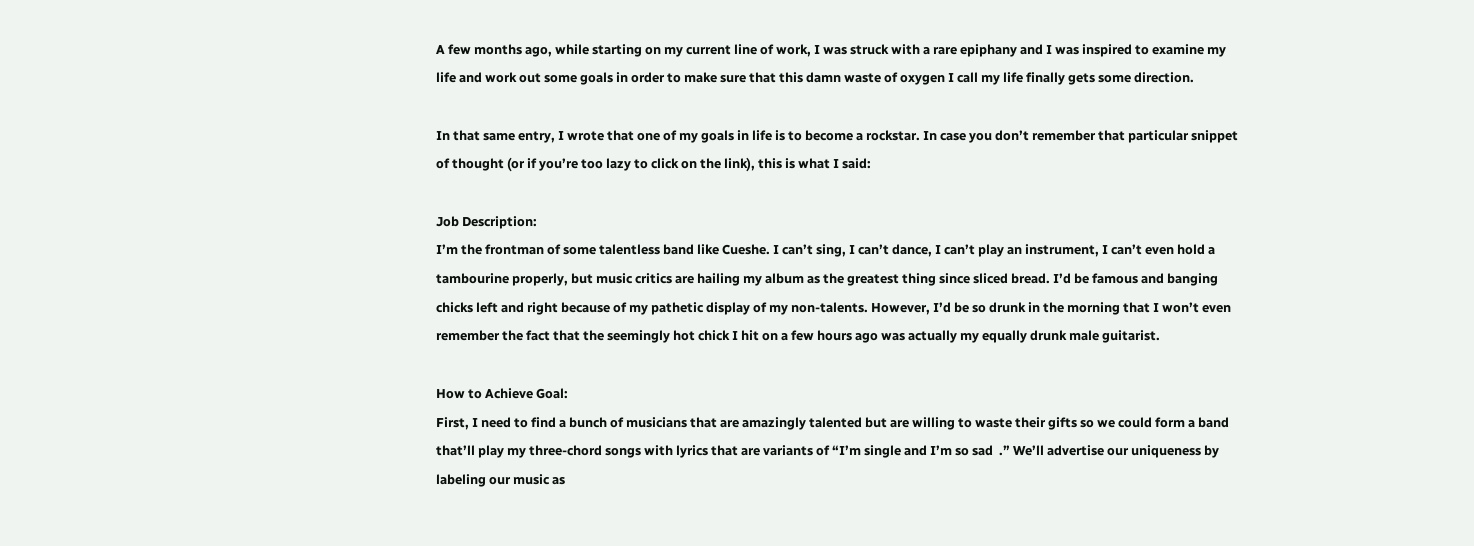A few months ago, while starting on my current line of work, I was struck with a rare epiphany and I was inspired to examine my life and work out some goals in order to make sure that this damn waste of oxygen I call my life finally gets some direction.

In that same entry, I wrote that one of my goals in life is to become a rockstar. In case you don’t remember that particular snippet of thought (or if you’re too lazy to click on the link), this is what I said:

Job Description:
I’m the frontman of some talentless band like Cueshe. I can’t sing, I can’t dance, I can’t play an instrument, I can’t even hold a tambourine properly, but music critics are hailing my album as the greatest thing since sliced bread. I’d be famous and banging chicks left and right because of my pathetic display of my non-talents. However, I’d be so drunk in the morning that I won’t even remember the fact that the seemingly hot chick I hit on a few hours ago was actually my equally drunk male guitarist.

How to Achieve Goal:
First, I need to find a bunch of musicians that are amazingly talented but are willing to waste their gifts so we could form a band that’ll play my three-chord songs with lyrics that are variants of “I’m single and I’m so sad  .” We’ll advertise our uniqueness by labeling our music as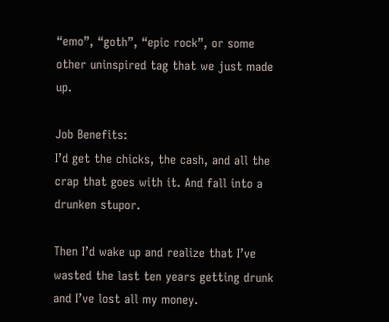“emo”, “goth”, “epic rock”, or some other uninspired tag that we just made up.

Job Benefits:
I’d get the chicks, the cash, and all the crap that goes with it. And fall into a drunken stupor.

Then I’d wake up and realize that I’ve wasted the last ten years getting drunk and I’ve lost all my money.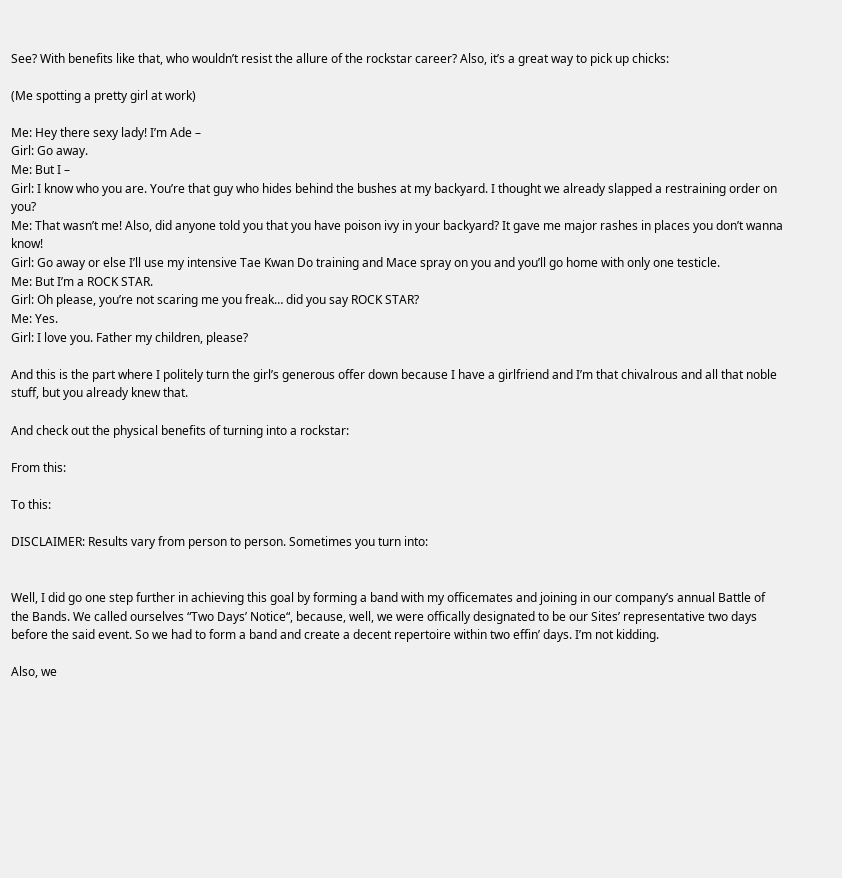See? With benefits like that, who wouldn’t resist the allure of the rockstar career? Also, it’s a great way to pick up chicks:

(Me spotting a pretty girl at work)

Me: Hey there sexy lady! I’m Ade –
Girl: Go away.
Me: But I –
Girl: I know who you are. You’re that guy who hides behind the bushes at my backyard. I thought we already slapped a restraining order on you?
Me: That wasn’t me! Also, did anyone told you that you have poison ivy in your backyard? It gave me major rashes in places you don’t wanna know!
Girl: Go away or else I’ll use my intensive Tae Kwan Do training and Mace spray on you and you’ll go home with only one testicle.
Me: But I’m a ROCK STAR.
Girl: Oh please, you’re not scaring me you freak… did you say ROCK STAR?
Me: Yes.
Girl: I love you. Father my children, please?

And this is the part where I politely turn the girl’s generous offer down because I have a girlfriend and I’m that chivalrous and all that noble stuff, but you already knew that.

And check out the physical benefits of turning into a rockstar:

From this:

To this:

DISCLAIMER: Results vary from person to person. Sometimes you turn into:


Well, I did go one step further in achieving this goal by forming a band with my officemates and joining in our company’s annual Battle of the Bands. We called ourselves “Two Days’ Notice“, because, well, we were offically designated to be our Sites’ representative two days before the said event. So we had to form a band and create a decent repertoire within two effin’ days. I’m not kidding.

Also, we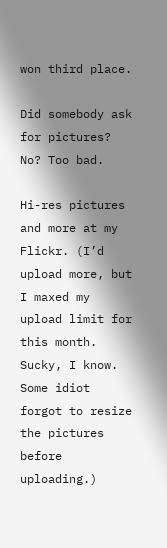won third place.

Did somebody ask for pictures? No? Too bad.

Hi-res pictures and more at my Flickr. (I’d upload more, but I maxed my upload limit for this month. Sucky, I know. Some idiot forgot to resize the pictures before uploading.)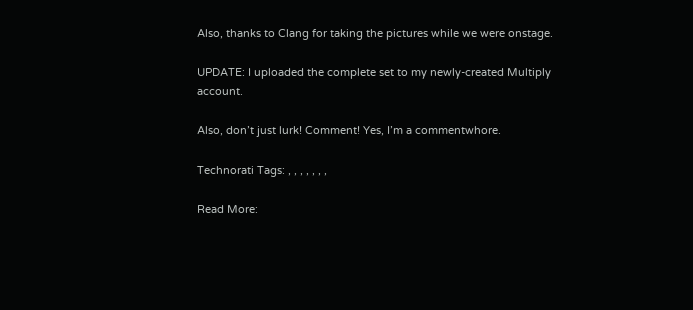Also, thanks to Clang for taking the pictures while we were onstage.

UPDATE: I uploaded the complete set to my newly-created Multiply account.

Also, don’t just lurk! Comment! Yes, I’m a commentwhore.

Technorati Tags: , , , , , , ,

Read More: